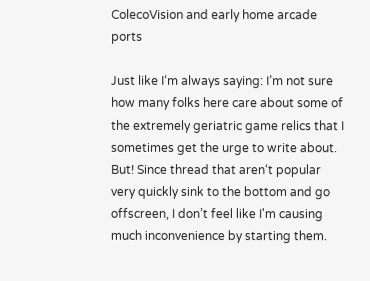ColecoVision and early home arcade ports

Just like I‘m always saying: I’m not sure how many folks here care about some of the extremely geriatric game relics that I sometimes get the urge to write about. But! Since thread that aren‘t popular very quickly sink to the bottom and go offscreen, I don’t feel like I'm causing much inconvenience by starting them.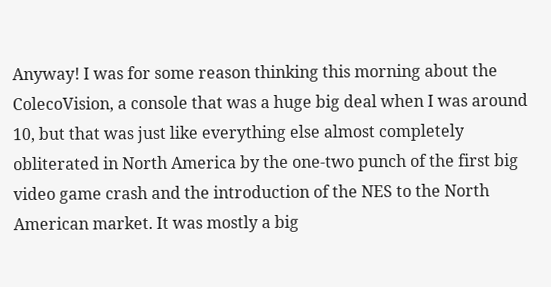Anyway! I was for some reason thinking this morning about the ColecoVision, a console that was a huge big deal when I was around 10, but that was just like everything else almost completely obliterated in North America by the one-two punch of the first big video game crash and the introduction of the NES to the North American market. It was mostly a big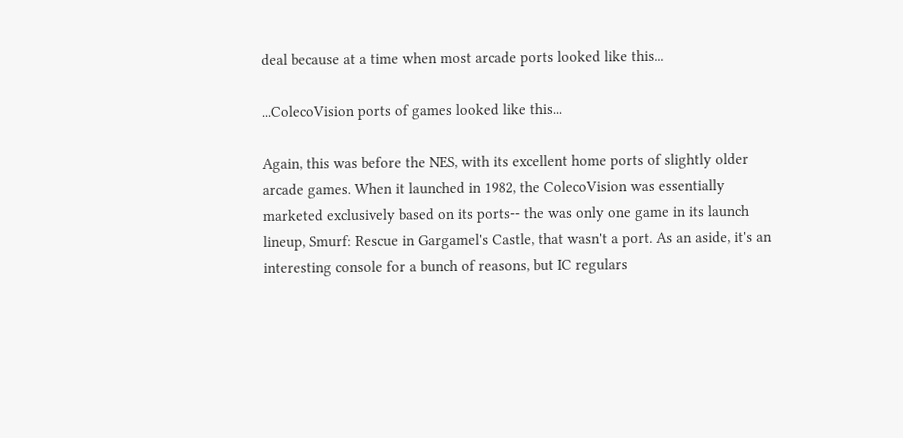deal because at a time when most arcade ports looked like this...

...ColecoVision ports of games looked like this...

Again, this was before the NES, with its excellent home ports of slightly older arcade games. When it launched in 1982, the ColecoVision was essentially marketed exclusively based on its ports-- the was only one game in its launch lineup, Smurf: Rescue in Gargamel's Castle, that wasn't a port. As an aside, it's an interesting console for a bunch of reasons, but IC regulars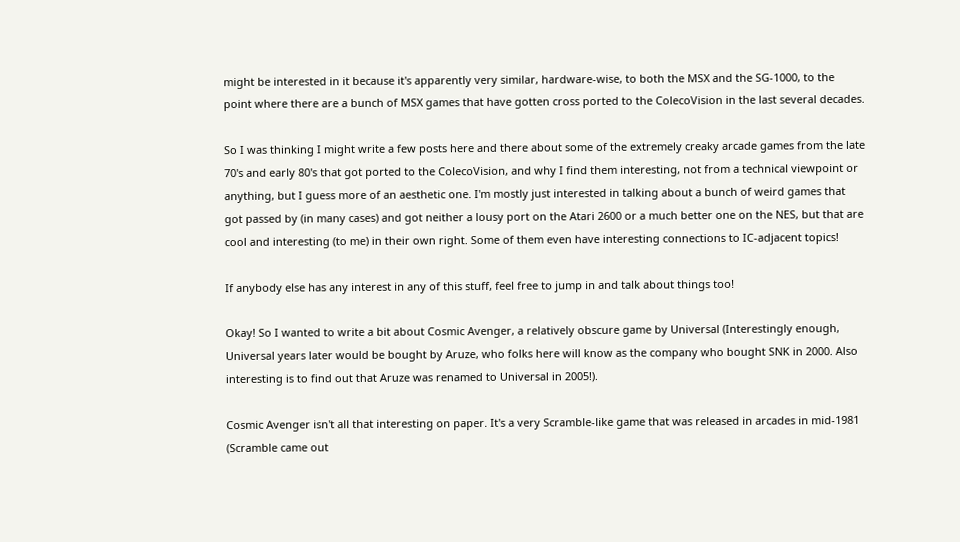might be interested in it because it's apparently very similar, hardware-wise, to both the MSX and the SG-1000, to the point where there are a bunch of MSX games that have gotten cross ported to the ColecoVision in the last several decades.

So I was thinking I might write a few posts here and there about some of the extremely creaky arcade games from the late 70's and early 80's that got ported to the ColecoVision, and why I find them interesting, not from a technical viewpoint or anything, but I guess more of an aesthetic one. I'm mostly just interested in talking about a bunch of weird games that got passed by (in many cases) and got neither a lousy port on the Atari 2600 or a much better one on the NES, but that are cool and interesting (to me) in their own right. Some of them even have interesting connections to IC-adjacent topics!

If anybody else has any interest in any of this stuff, feel free to jump in and talk about things too!

Okay! So I wanted to write a bit about Cosmic Avenger, a relatively obscure game by Universal (Interestingly enough, Universal years later would be bought by Aruze, who folks here will know as the company who bought SNK in 2000. Also interesting is to find out that Aruze was renamed to Universal in 2005!).

Cosmic Avenger isn't all that interesting on paper. It's a very Scramble-like game that was released in arcades in mid-1981 (Scramble came out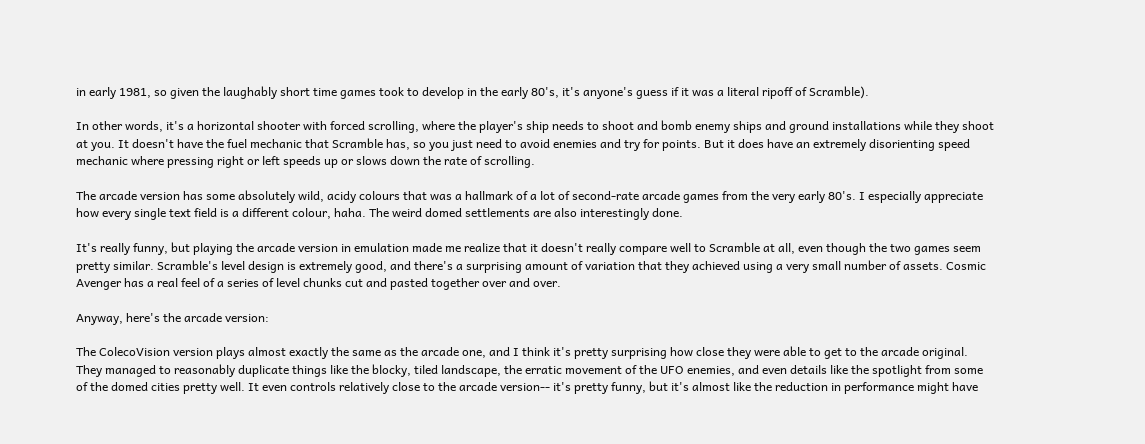in early 1981, so given the laughably short time games took to develop in the early 80's, it's anyone's guess if it was a literal ripoff of Scramble).

In other words, it's a horizontal shooter with forced scrolling, where the player's ship needs to shoot and bomb enemy ships and ground installations while they shoot at you. It doesn't have the fuel mechanic that Scramble has, so you just need to avoid enemies and try for points. But it does have an extremely disorienting speed mechanic where pressing right or left speeds up or slows down the rate of scrolling.

The arcade version has some absolutely wild, acidy colours that was a hallmark of a lot of second-rate arcade games from the very early 80's. I especially appreciate how every single text field is a different colour, haha. The weird domed settlements are also interestingly done.

It's really funny, but playing the arcade version in emulation made me realize that it doesn't really compare well to Scramble at all, even though the two games seem pretty similar. Scramble's level design is extremely good, and there's a surprising amount of variation that they achieved using a very small number of assets. Cosmic Avenger has a real feel of a series of level chunks cut and pasted together over and over.

Anyway, here's the arcade version:

The ColecoVision version plays almost exactly the same as the arcade one, and I think it's pretty surprising how close they were able to get to the arcade original. They managed to reasonably duplicate things like the blocky, tiled landscape, the erratic movement of the UFO enemies, and even details like the spotlight from some of the domed cities pretty well. It even controls relatively close to the arcade version-- it's pretty funny, but it's almost like the reduction in performance might have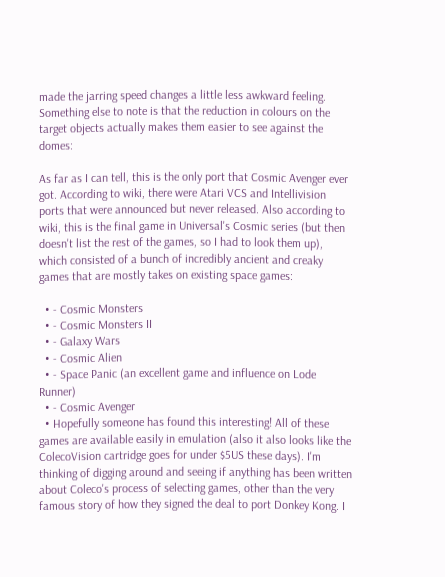made the jarring speed changes a little less awkward feeling. Something else to note is that the reduction in colours on the target objects actually makes them easier to see against the domes:

As far as I can tell, this is the only port that Cosmic Avenger ever got. According to wiki, there were Atari VCS and Intellivision ports that were announced but never released. Also according to wiki, this is the final game in Universal's Cosmic series (but then doesn't list the rest of the games, so I had to look them up), which consisted of a bunch of incredibly ancient and creaky games that are mostly takes on existing space games:

  • - Cosmic Monsters
  • - Cosmic Monsters II
  • - Galaxy Wars
  • - Cosmic Alien
  • - Space Panic (an excellent game and influence on Lode Runner)
  • - Cosmic Avenger
  • Hopefully someone has found this interesting! All of these games are available easily in emulation (also it also looks like the ColecoVision cartridge goes for under $5US these days). I'm thinking of digging around and seeing if anything has been written about Coleco's process of selecting games, other than the very famous story of how they signed the deal to port Donkey Kong. I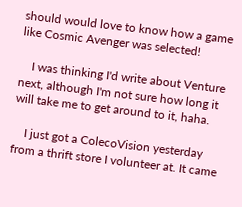should would love to know how a game like Cosmic Avenger was selected!

    I was thinking I'd write about Venture next, although I'm not sure how long it will take me to get around to it, haha.

    I just got a ColecoVision yesterday from a thrift store I volunteer at. It came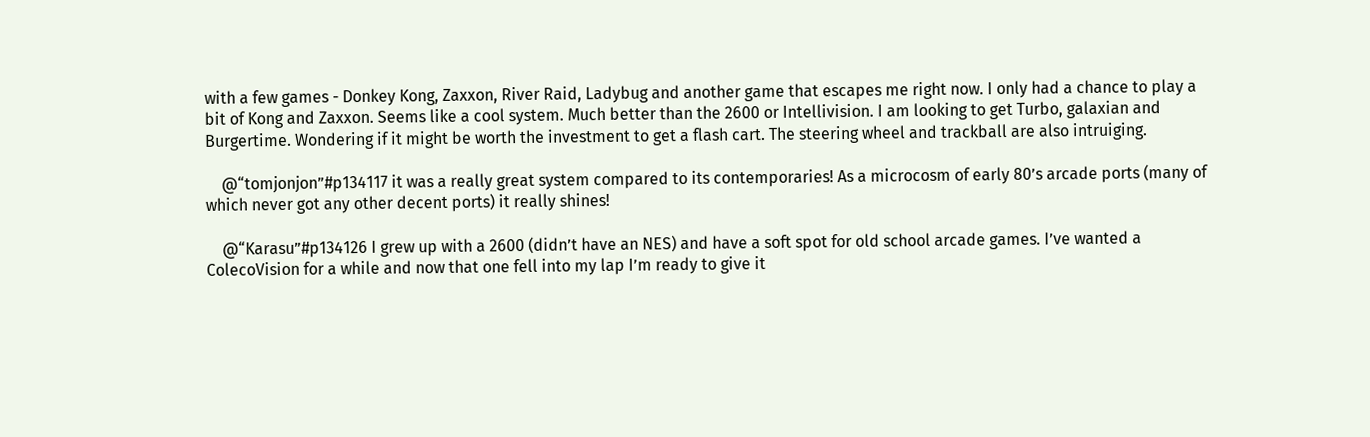with a few games - Donkey Kong, Zaxxon, River Raid, Ladybug and another game that escapes me right now. I only had a chance to play a bit of Kong and Zaxxon. Seems like a cool system. Much better than the 2600 or Intellivision. I am looking to get Turbo, galaxian and Burgertime. Wondering if it might be worth the investment to get a flash cart. The steering wheel and trackball are also intruiging.

    @“tomjonjon”#p134117 it was a really great system compared to its contemporaries! As a microcosm of early 80’s arcade ports (many of which never got any other decent ports) it really shines!

    @“Karasu”#p134126 I grew up with a 2600 (didn’t have an NES) and have a soft spot for old school arcade games. I’ve wanted a ColecoVision for a while and now that one fell into my lap I’m ready to give it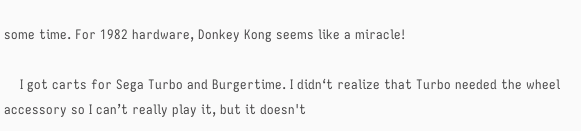some time. For 1982 hardware, Donkey Kong seems like a miracle!

    I got carts for Sega Turbo and Burgertime. I didn‘t realize that Turbo needed the wheel accessory so I can’t really play it, but it doesn't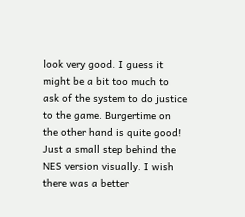look very good. I guess it might be a bit too much to ask of the system to do justice to the game. Burgertime on the other hand is quite good! Just a small step behind the NES version visually. I wish there was a better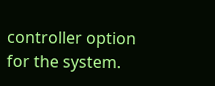controller option for the system.